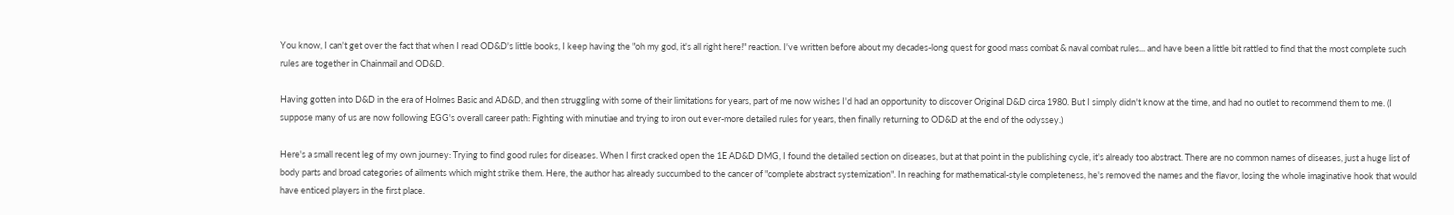You know, I can't get over the fact that when I read OD&D's little books, I keep having the "oh my god, it's all right here!" reaction. I've written before about my decades-long quest for good mass combat & naval combat rules... and have been a little bit rattled to find that the most complete such rules are together in Chainmail and OD&D.

Having gotten into D&D in the era of Holmes Basic and AD&D, and then struggling with some of their limitations for years, part of me now wishes I'd had an opportunity to discover Original D&D circa 1980. But I simply didn't know at the time, and had no outlet to recommend them to me. (I suppose many of us are now following EGG's overall career path: Fighting with minutiae and trying to iron out ever-more detailed rules for years, then finally returning to OD&D at the end of the odyssey.)

Here's a small recent leg of my own journey: Trying to find good rules for diseases. When I first cracked open the 1E AD&D DMG, I found the detailed section on diseases, but at that point in the publishing cycle, it's already too abstract. There are no common names of diseases, just a huge list of body parts and broad categories of ailments which might strike them. Here, the author has already succumbed to the cancer of "complete abstract systemization". In reaching for mathematical-style completeness, he's removed the names and the flavor, losing the whole imaginative hook that would have enticed players in the first place.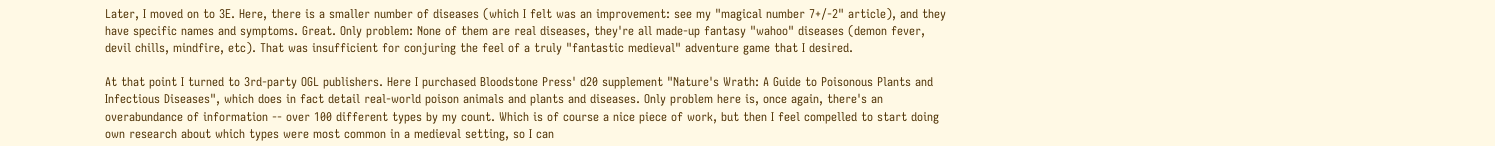Later, I moved on to 3E. Here, there is a smaller number of diseases (which I felt was an improvement: see my "magical number 7+/-2" article), and they have specific names and symptoms. Great. Only problem: None of them are real diseases, they're all made-up fantasy "wahoo" diseases (demon fever, devil chills, mindfire, etc). That was insufficient for conjuring the feel of a truly "fantastic medieval" adventure game that I desired.

At that point I turned to 3rd-party OGL publishers. Here I purchased Bloodstone Press' d20 supplement "Nature's Wrath: A Guide to Poisonous Plants and Infectious Diseases", which does in fact detail real-world poison animals and plants and diseases. Only problem here is, once again, there's an overabundance of information -- over 100 different types by my count. Which is of course a nice piece of work, but then I feel compelled to start doing own research about which types were most common in a medieval setting, so I can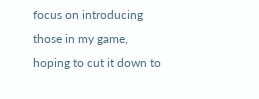focus on introducing those in my game, hoping to cut it down to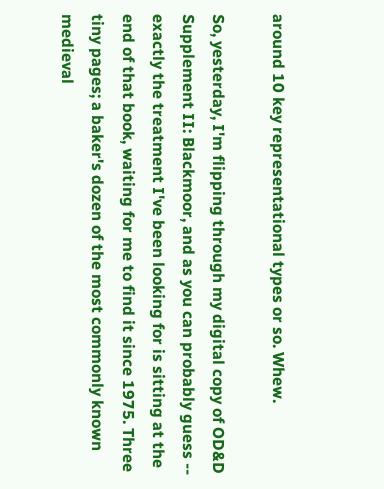around 10 key representational types or so. Whew.

So, yesterday, I'm flipping through my digital copy of OD&D Supplement II: Blackmoor, and as you can probably guess -- exactly the treatment I've been looking for is sitting at the end of that book, waiting for me to find it since 1975. Three tiny pages; a baker's dozen of the most commonly known medieval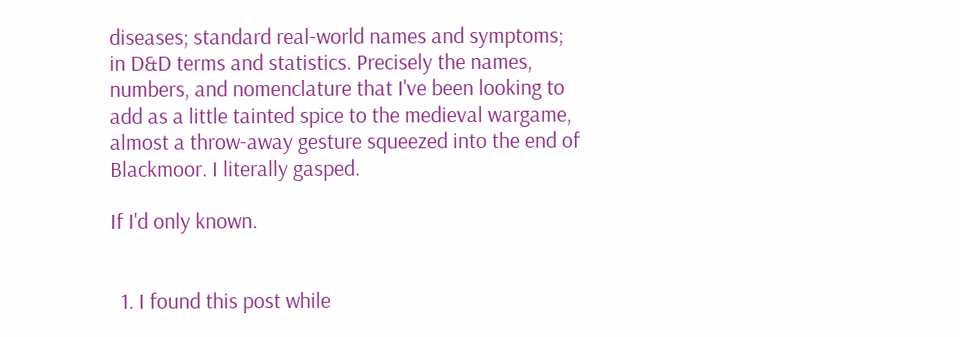diseases; standard real-world names and symptoms; in D&D terms and statistics. Precisely the names, numbers, and nomenclature that I've been looking to add as a little tainted spice to the medieval wargame, almost a throw-away gesture squeezed into the end of Blackmoor. I literally gasped.

If I'd only known.


  1. I found this post while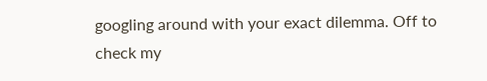googling around with your exact dilemma. Off to check my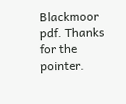Blackmoor pdf. Thanks for the pointer.